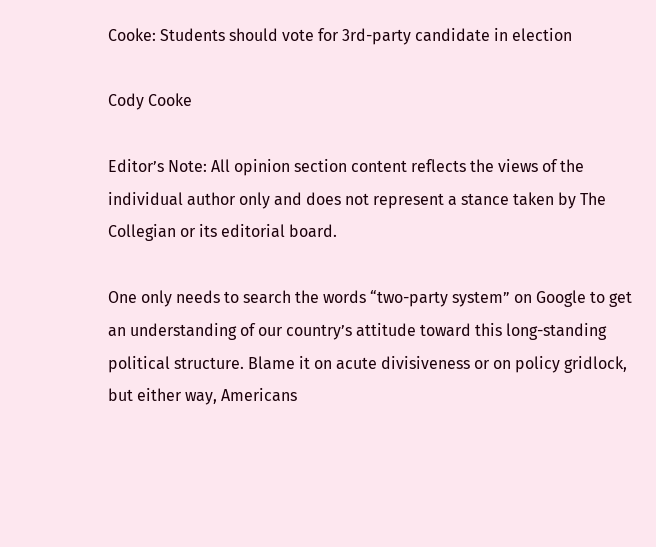Cooke: Students should vote for 3rd-party candidate in election

Cody Cooke

Editor’s Note: All opinion section content reflects the views of the individual author only and does not represent a stance taken by The Collegian or its editorial board.

One only needs to search the words “two-party system” on Google to get an understanding of our country’s attitude toward this long-standing political structure. Blame it on acute divisiveness or on policy gridlock, but either way, Americans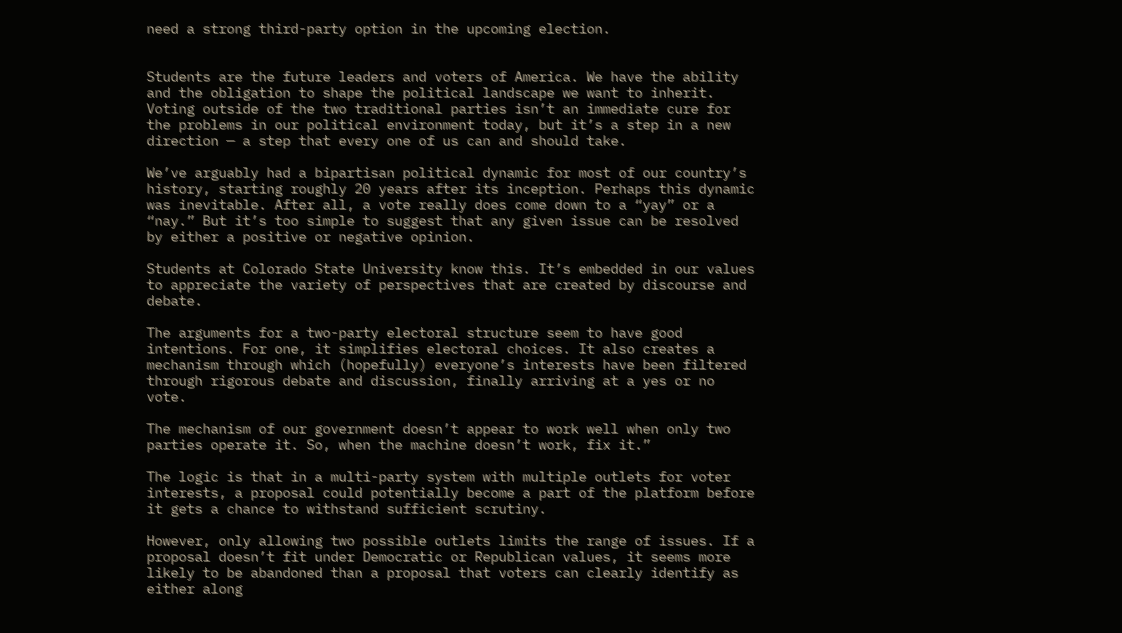need a strong third-party option in the upcoming election.


Students are the future leaders and voters of America. We have the ability and the obligation to shape the political landscape we want to inherit. Voting outside of the two traditional parties isn’t an immediate cure for the problems in our political environment today, but it’s a step in a new direction — a step that every one of us can and should take.

We’ve arguably had a bipartisan political dynamic for most of our country’s history, starting roughly 20 years after its inception. Perhaps this dynamic was inevitable. After all, a vote really does come down to a “yay” or a “nay.” But it’s too simple to suggest that any given issue can be resolved by either a positive or negative opinion.

Students at Colorado State University know this. It’s embedded in our values to appreciate the variety of perspectives that are created by discourse and debate.

The arguments for a two-party electoral structure seem to have good intentions. For one, it simplifies electoral choices. It also creates a mechanism through which (hopefully) everyone’s interests have been filtered through rigorous debate and discussion, finally arriving at a yes or no vote.

The mechanism of our government doesn’t appear to work well when only two parties operate it. So, when the machine doesn’t work, fix it.”

The logic is that in a multi-party system with multiple outlets for voter interests, a proposal could potentially become a part of the platform before it gets a chance to withstand sufficient scrutiny.

However, only allowing two possible outlets limits the range of issues. If a proposal doesn’t fit under Democratic or Republican values, it seems more likely to be abandoned than a proposal that voters can clearly identify as either along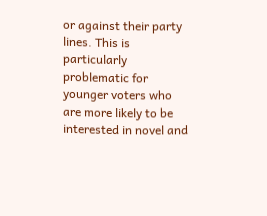or against their party lines. This is particularly problematic for younger voters who are more likely to be interested in novel and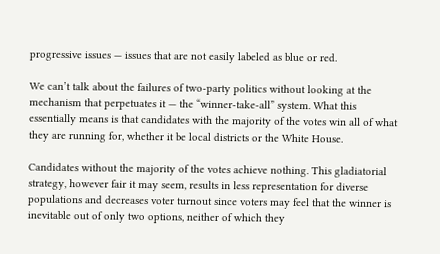progressive issues — issues that are not easily labeled as blue or red.

We can’t talk about the failures of two-party politics without looking at the mechanism that perpetuates it — the “winner-take-all” system. What this essentially means is that candidates with the majority of the votes win all of what they are running for, whether it be local districts or the White House.

Candidates without the majority of the votes achieve nothing. This gladiatorial strategy, however fair it may seem, results in less representation for diverse populations and decreases voter turnout since voters may feel that the winner is inevitable out of only two options, neither of which they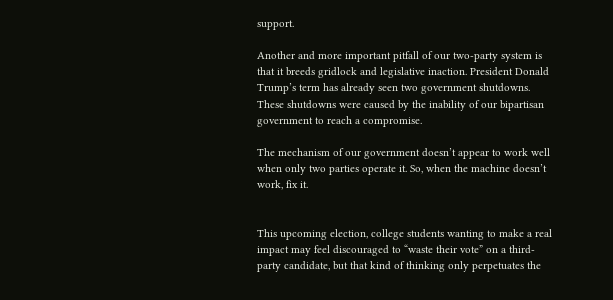support.

Another and more important pitfall of our two-party system is that it breeds gridlock and legislative inaction. President Donald Trump’s term has already seen two government shutdowns. These shutdowns were caused by the inability of our bipartisan government to reach a compromise.

The mechanism of our government doesn’t appear to work well when only two parties operate it. So, when the machine doesn’t work, fix it.


This upcoming election, college students wanting to make a real impact may feel discouraged to “waste their vote” on a third-party candidate, but that kind of thinking only perpetuates the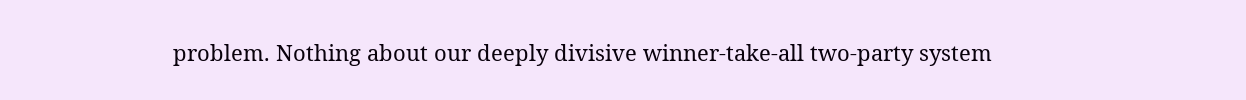problem. Nothing about our deeply divisive winner-take-all two-party system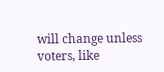will change unless voters, like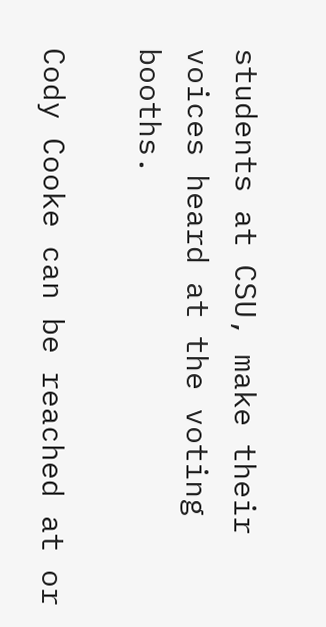students at CSU, make their voices heard at the voting booths.

Cody Cooke can be reached at or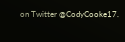on Twitter @CodyCooke17.